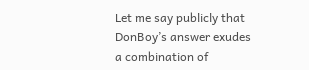Let me say publicly that DonBoy’s answer exudes a combination of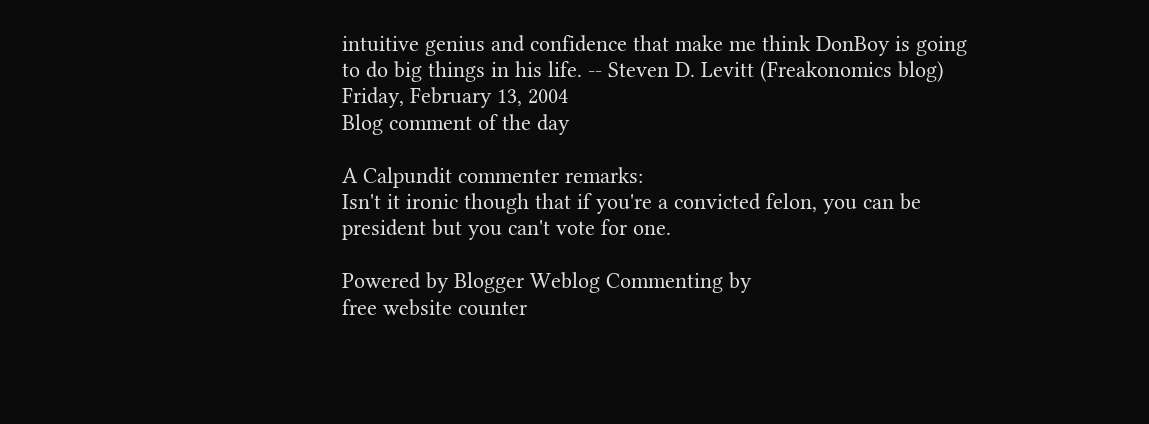intuitive genius and confidence that make me think DonBoy is going to do big things in his life. -- Steven D. Levitt (Freakonomics blog)
Friday, February 13, 2004
Blog comment of the day

A Calpundit commenter remarks:
Isn't it ironic though that if you're a convicted felon, you can be president but you can't vote for one.

Powered by Blogger Weblog Commenting by
free website counter